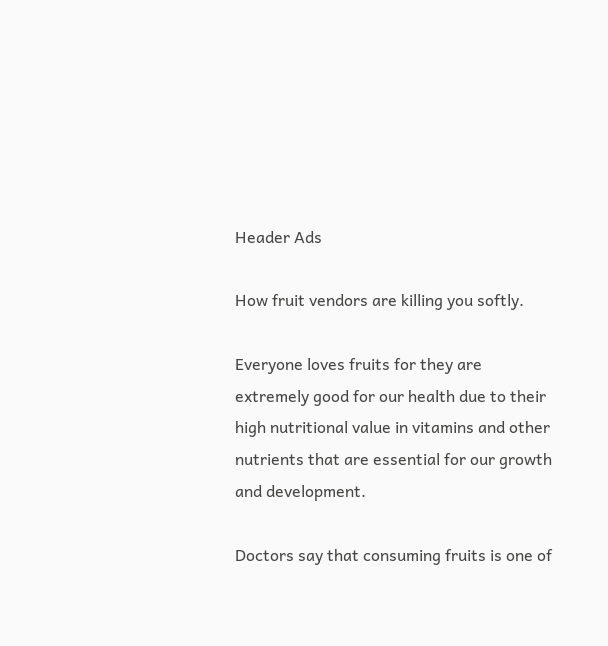Header Ads

How fruit vendors are killing you softly.

Everyone loves fruits for they are extremely good for our health due to their high nutritional value in vitamins and other nutrients that are essential for our growth and development.

Doctors say that consuming fruits is one of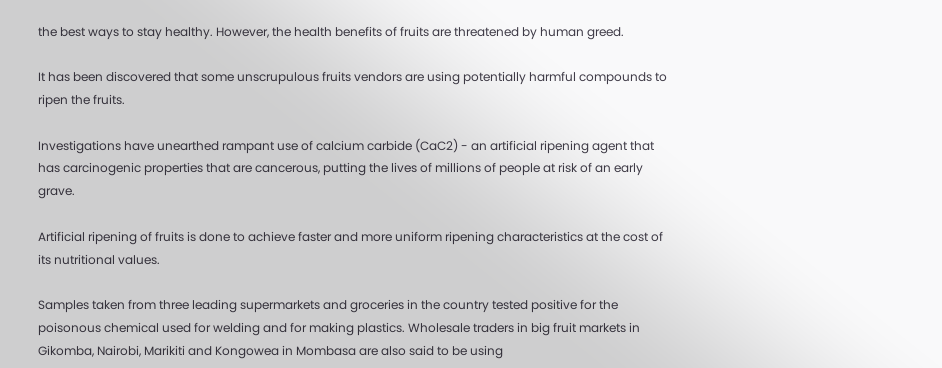the best ways to stay healthy. However, the health benefits of fruits are threatened by human greed.

It has been discovered that some unscrupulous fruits vendors are using potentially harmful compounds to ripen the fruits.

Investigations have unearthed rampant use of calcium carbide (CaC2) - an artificial ripening agent that has carcinogenic properties that are cancerous, putting the lives of millions of people at risk of an early grave.

Artificial ripening of fruits is done to achieve faster and more uniform ripening characteristics at the cost of its nutritional values.

Samples taken from three leading supermarkets and groceries in the country tested positive for the poisonous chemical used for welding and for making plastics. Wholesale traders in big fruit markets in Gikomba, Nairobi, Marikiti and Kongowea in Mombasa are also said to be using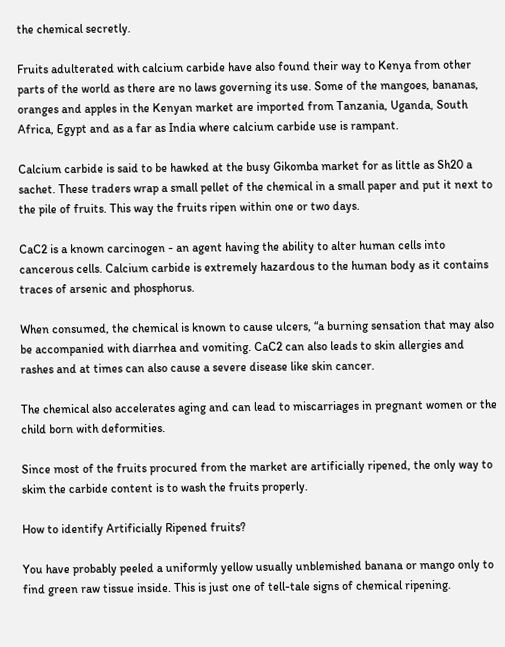the chemical secretly.

Fruits adulterated with calcium carbide have also found their way to Kenya from other parts of the world as there are no laws governing its use. Some of the mangoes, bananas, oranges and apples in the Kenyan market are imported from Tanzania, Uganda, South Africa, Egypt and as a far as India where calcium carbide use is rampant.

Calcium carbide is said to be hawked at the busy Gikomba market for as little as Sh20 a sachet. These traders wrap a small pellet of the chemical in a small paper and put it next to the pile of fruits. This way the fruits ripen within one or two days.

CaC2 is a known carcinogen - an agent having the ability to alter human cells into cancerous cells. Calcium carbide is extremely hazardous to the human body as it contains traces of arsenic and phosphorus.

When consumed, the chemical is known to cause ulcers, “a burning sensation that may also be accompanied with diarrhea and vomiting. CaC2 can also leads to skin allergies and rashes and at times can also cause a severe disease like skin cancer.

The chemical also accelerates aging and can lead to miscarriages in pregnant women or the child born with deformities.

Since most of the fruits procured from the market are artificially ripened, the only way to skim the carbide content is to wash the fruits properly.

How to identify Artificially Ripened fruits?

You have probably peeled a uniformly yellow usually unblemished banana or mango only to find green raw tissue inside. This is just one of tell-tale signs of chemical ripening.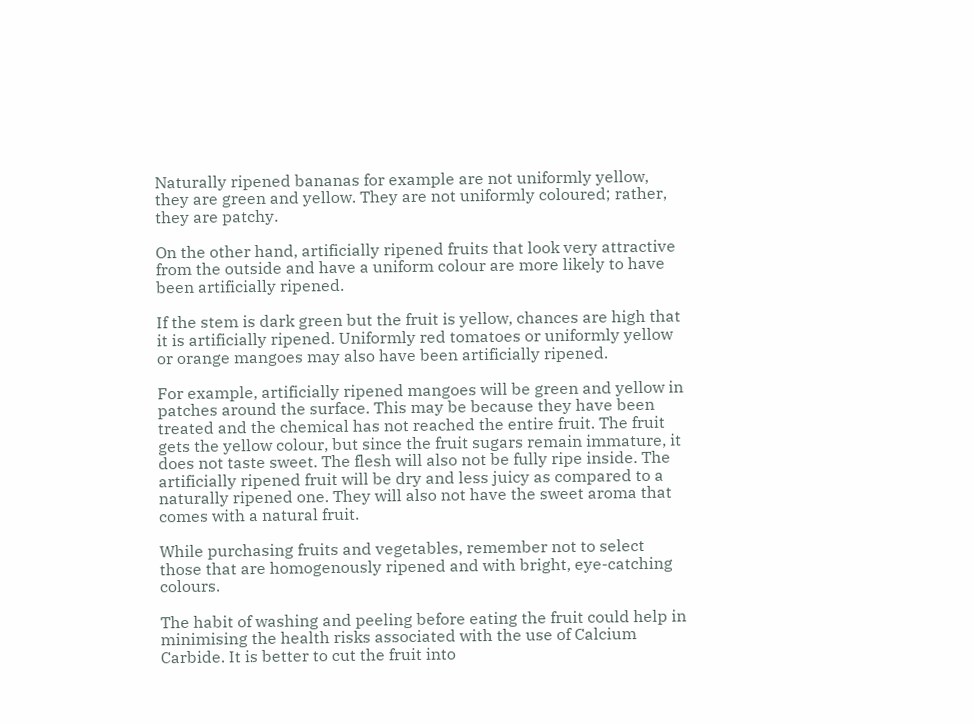Naturally ripened bananas for example are not uniformly yellow, they are green and yellow. They are not uniformly coloured; rather, they are patchy.

On the other hand, artificially ripened fruits that look very attractive from the outside and have a uniform colour are more likely to have been artificially ripened.

If the stem is dark green but the fruit is yellow, chances are high that it is artificially ripened. Uniformly red tomatoes or uniformly yellow or orange mangoes may also have been artificially ripened.

For example, artificially ripened mangoes will be green and yellow in patches around the surface. This may be because they have been treated and the chemical has not reached the entire fruit. The fruit gets the yellow colour, but since the fruit sugars remain immature, it does not taste sweet. The flesh will also not be fully ripe inside. The artificially ripened fruit will be dry and less juicy as compared to a naturally ripened one. They will also not have the sweet aroma that comes with a natural fruit.

While purchasing fruits and vegetables, remember not to select those that are homogenously ripened and with bright, eye-catching colours.

The habit of washing and peeling before eating the fruit could help in minimising the health risks associated with the use of Calcium Carbide. It is better to cut the fruit into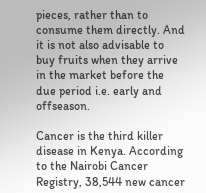pieces, rather than to consume them directly. And it is not also advisable to buy fruits when they arrive in the market before the due period i.e. early and offseason.

Cancer is the third killer disease in Kenya. According to the Nairobi Cancer Registry, 38,544 new cancer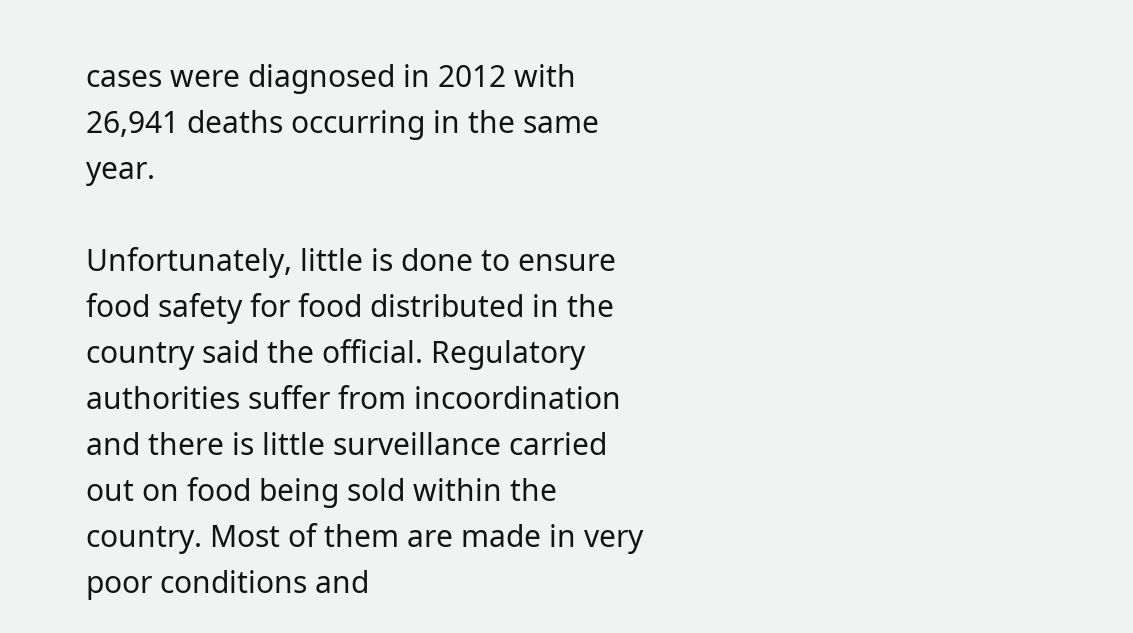cases were diagnosed in 2012 with 26,941 deaths occurring in the same year.

Unfortunately, little is done to ensure food safety for food distributed in the country said the official. Regulatory authorities suffer from incoordination and there is little surveillance carried out on food being sold within the country. Most of them are made in very poor conditions and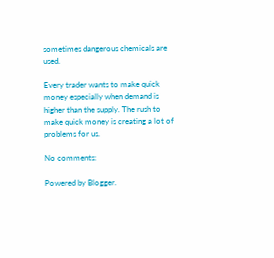sometimes dangerous chemicals are used.

Every trader wants to make quick money especially when demand is higher than the supply. The rush to make quick money is creating a lot of problems for us.

No comments:

Powered by Blogger.